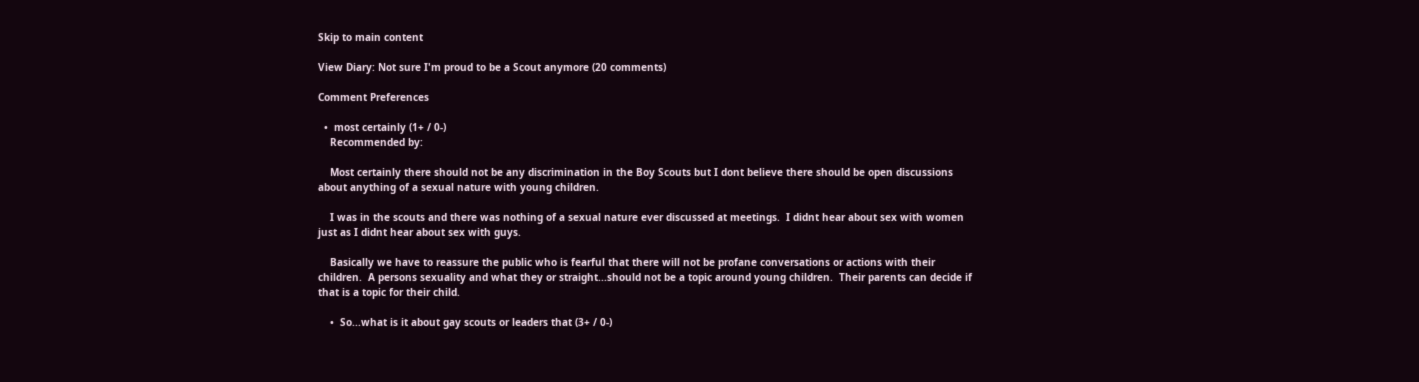Skip to main content

View Diary: Not sure I'm proud to be a Scout anymore (20 comments)

Comment Preferences

  •  most certainly (1+ / 0-)
    Recommended by:

    Most certainly there should not be any discrimination in the Boy Scouts but I dont believe there should be open discussions about anything of a sexual nature with young children.

    I was in the scouts and there was nothing of a sexual nature ever discussed at meetings.  I didnt hear about sex with women just as I didnt hear about sex with guys.

    Basically we have to reassure the public who is fearful that there will not be profane conversations or actions with their children.  A persons sexuality and what they or straight...should not be a topic around young children.  Their parents can decide if that is a topic for their child.

    •  So...what is it about gay scouts or leaders that (3+ / 0-)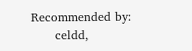Recommended by:
      celdd,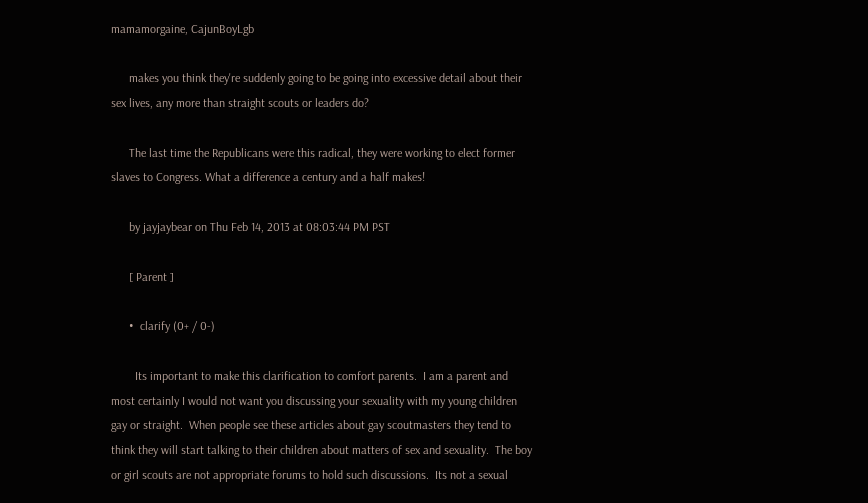mamamorgaine, CajunBoyLgb

      makes you think they're suddenly going to be going into excessive detail about their sex lives, any more than straight scouts or leaders do?

      The last time the Republicans were this radical, they were working to elect former slaves to Congress. What a difference a century and a half makes!

      by jayjaybear on Thu Feb 14, 2013 at 08:03:44 PM PST

      [ Parent ]

      •  clarify (0+ / 0-)

        Its important to make this clarification to comfort parents.  I am a parent and most certainly I would not want you discussing your sexuality with my young children gay or straight.  When people see these articles about gay scoutmasters they tend to think they will start talking to their children about matters of sex and sexuality.  The boy or girl scouts are not appropriate forums to hold such discussions.  Its not a sexual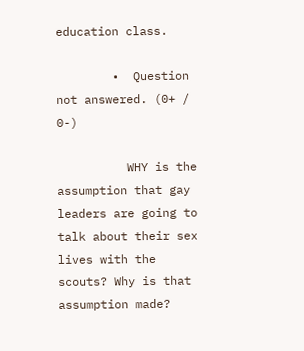education class.

        •  Question not answered. (0+ / 0-)

          WHY is the assumption that gay leaders are going to talk about their sex lives with the scouts? Why is that assumption made?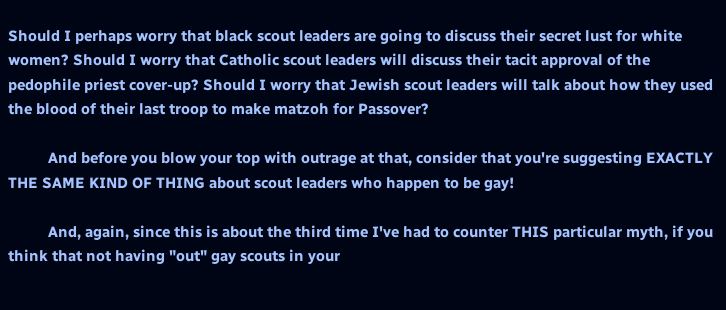Should I perhaps worry that black scout leaders are going to discuss their secret lust for white women? Should I worry that Catholic scout leaders will discuss their tacit approval of the pedophile priest cover-up? Should I worry that Jewish scout leaders will talk about how they used the blood of their last troop to make matzoh for Passover?

          And before you blow your top with outrage at that, consider that you're suggesting EXACTLY THE SAME KIND OF THING about scout leaders who happen to be gay!

          And, again, since this is about the third time I've had to counter THIS particular myth, if you think that not having "out" gay scouts in your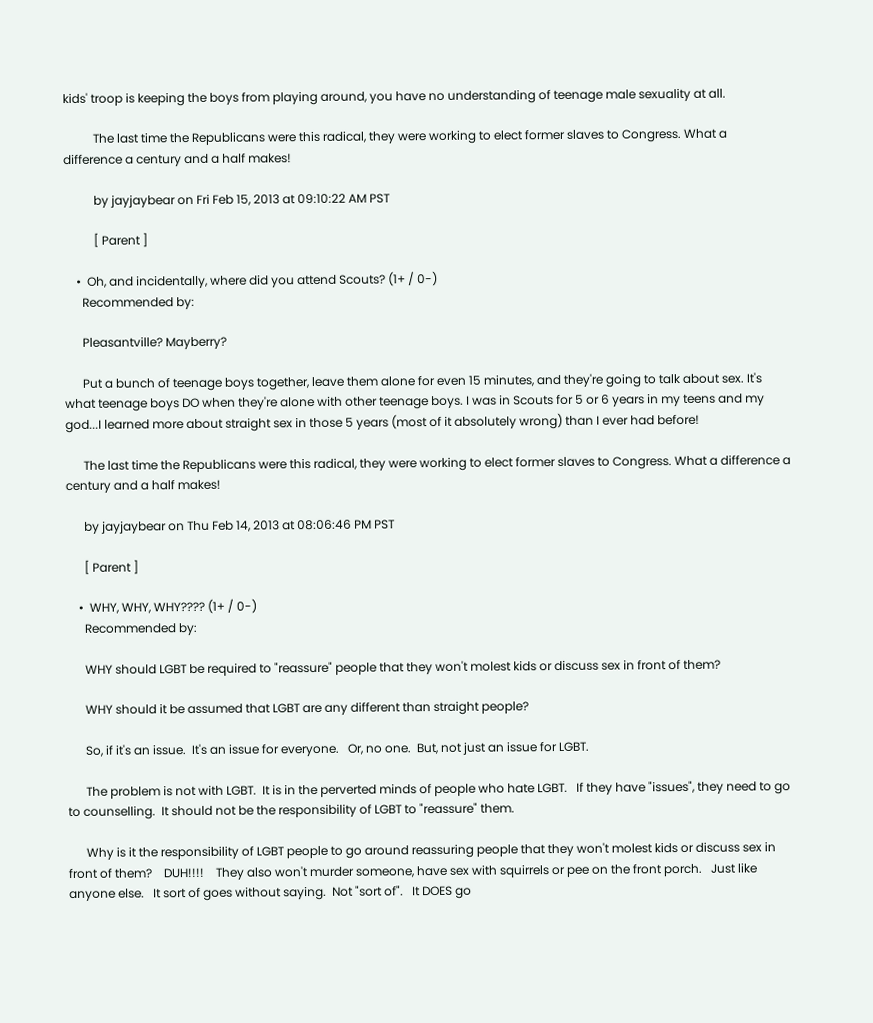kids' troop is keeping the boys from playing around, you have no understanding of teenage male sexuality at all.

          The last time the Republicans were this radical, they were working to elect former slaves to Congress. What a difference a century and a half makes!

          by jayjaybear on Fri Feb 15, 2013 at 09:10:22 AM PST

          [ Parent ]

    •  Oh, and incidentally, where did you attend Scouts? (1+ / 0-)
      Recommended by:

      Pleasantville? Mayberry?

      Put a bunch of teenage boys together, leave them alone for even 15 minutes, and they're going to talk about sex. It's what teenage boys DO when they're alone with other teenage boys. I was in Scouts for 5 or 6 years in my teens and my god...I learned more about straight sex in those 5 years (most of it absolutely wrong) than I ever had before!

      The last time the Republicans were this radical, they were working to elect former slaves to Congress. What a difference a century and a half makes!

      by jayjaybear on Thu Feb 14, 2013 at 08:06:46 PM PST

      [ Parent ]

    •  WHY, WHY, WHY???? (1+ / 0-)
      Recommended by:

      WHY should LGBT be required to "reassure" people that they won't molest kids or discuss sex in front of them?

      WHY should it be assumed that LGBT are any different than straight people?

      So, if it's an issue.  It's an issue for everyone.   Or, no one.  But, not just an issue for LGBT.

      The problem is not with LGBT.  It is in the perverted minds of people who hate LGBT.   If they have "issues", they need to go to counselling.  It should not be the responsibility of LGBT to "reassure" them.

      Why is it the responsibility of LGBT people to go around reassuring people that they won't molest kids or discuss sex in front of them?    DUH!!!!    They also won't murder someone, have sex with squirrels or pee on the front porch.   Just like anyone else.   It sort of goes without saying.  Not "sort of".   It DOES go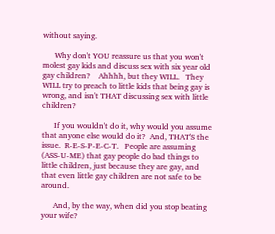without saying.

      Why don't YOU reassure us that you won't molest gay kids and discuss sex with six year old gay children?    Ahhhh, but they WILL.   They WILL try to preach to little kids that being gay is wrong, and isn't THAT discussing sex with little children?

      If you wouldn't do it, why would you assume that anyone else would do it?  And, THAT'S the issue.  R-E-S-P-E-C-T.   People are assuming (ASS-U-ME) that gay people do bad things to little children, just because they are gay, and that even little gay children are not safe to be around.

      And, by the way, when did you stop beating your wife?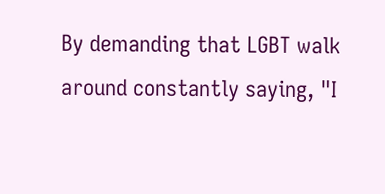By demanding that LGBT walk around constantly saying, "I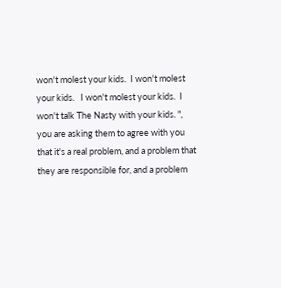won't molest your kids.  I won't molest your kids.   I won't molest your kids.  I won't talk The Nasty with your kids. ", you are asking them to agree with you that it's a real problem, and a problem that they are responsible for, and a problem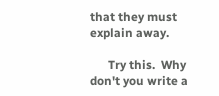that they must explain away.

      Try this.  Why don't you write a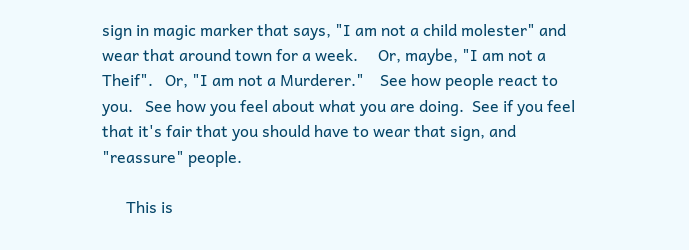sign in magic marker that says, "I am not a child molester" and wear that around town for a week.     Or, maybe, "I am not a Theif".   Or, "I am not a Murderer."    See how people react to you.   See how you feel about what you are doing.  See if you feel that it's fair that you should have to wear that sign, and "reassure" people.

      This is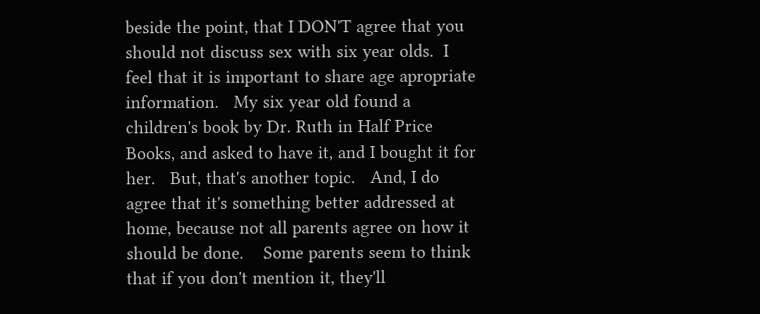beside the point, that I DON'T agree that you should not discuss sex with six year olds.  I feel that it is important to share age apropriate information.   My six year old found a children's book by Dr. Ruth in Half Price Books, and asked to have it, and I bought it for her.   But, that's another topic.   And, I do agree that it's something better addressed at home, because not all parents agree on how it should be done.    Some parents seem to think that if you don't mention it, they'll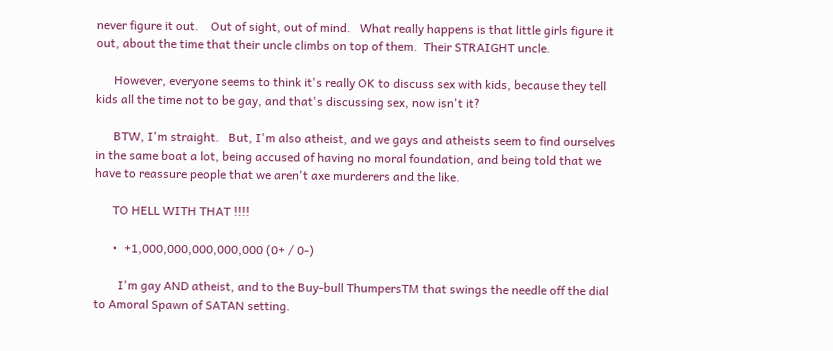never figure it out.    Out of sight, out of mind.   What really happens is that little girls figure it out, about the time that their uncle climbs on top of them.  Their STRAIGHT uncle.

      However, everyone seems to think it's really OK to discuss sex with kids, because they tell kids all the time not to be gay, and that's discussing sex, now isn't it?

      BTW, I'm straight.   But, I'm also atheist, and we gays and atheists seem to find ourselves in the same boat a lot, being accused of having no moral foundation, and being told that we have to reassure people that we aren't axe murderers and the like.

      TO HELL WITH THAT !!!!

      •  +1,000,000,000,000,000 (0+ / 0-)

        I'm gay AND atheist, and to the Buy-bull ThumpersTM that swings the needle off the dial to Amoral Spawn of SATAN setting.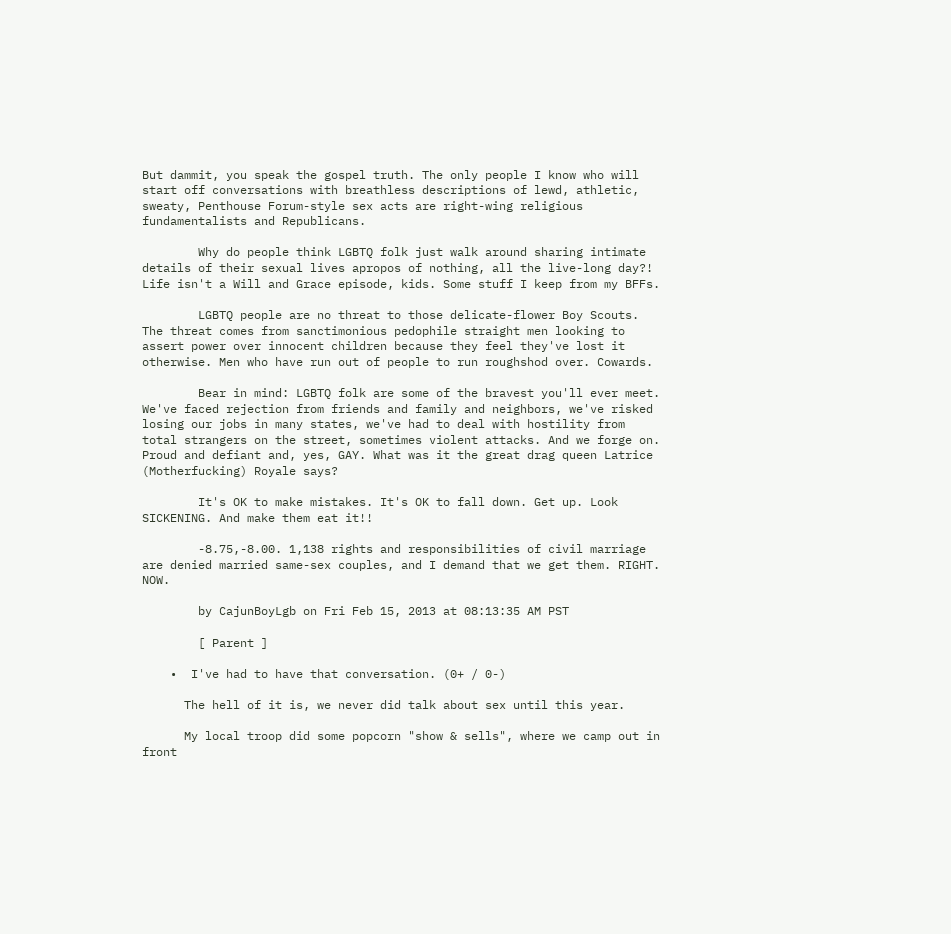But dammit, you speak the gospel truth. The only people I know who will start off conversations with breathless descriptions of lewd, athletic, sweaty, Penthouse Forum-style sex acts are right-wing religious fundamentalists and Republicans.

        Why do people think LGBTQ folk just walk around sharing intimate details of their sexual lives apropos of nothing, all the live-long day?! Life isn't a Will and Grace episode, kids. Some stuff I keep from my BFFs.

        LGBTQ people are no threat to those delicate-flower Boy Scouts. The threat comes from sanctimonious pedophile straight men looking to assert power over innocent children because they feel they've lost it otherwise. Men who have run out of people to run roughshod over. Cowards.

        Bear in mind: LGBTQ folk are some of the bravest you'll ever meet. We've faced rejection from friends and family and neighbors, we've risked losing our jobs in many states, we've had to deal with hostility from total strangers on the street, sometimes violent attacks. And we forge on. Proud and defiant and, yes, GAY. What was it the great drag queen Latrice (Motherfucking) Royale says?

        It's OK to make mistakes. It's OK to fall down. Get up. Look SICKENING. And make them eat it!!

        -8.75,-8.00. 1,138 rights and responsibilities of civil marriage are denied married same-sex couples, and I demand that we get them. RIGHT. NOW.

        by CajunBoyLgb on Fri Feb 15, 2013 at 08:13:35 AM PST

        [ Parent ]

    •  I've had to have that conversation. (0+ / 0-)

      The hell of it is, we never did talk about sex until this year.

      My local troop did some popcorn "show & sells", where we camp out in front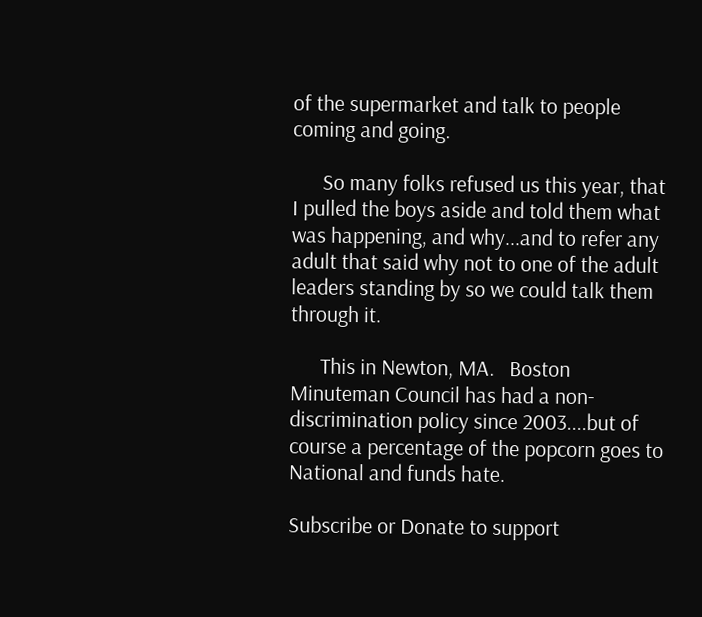of the supermarket and talk to people coming and going.

      So many folks refused us this year, that I pulled the boys aside and told them what was happening, and why...and to refer any adult that said why not to one of the adult leaders standing by so we could talk them through it.

      This in Newton, MA.   Boston Minuteman Council has had a non-discrimination policy since 2003....but of course a percentage of the popcorn goes to National and funds hate.

Subscribe or Donate to support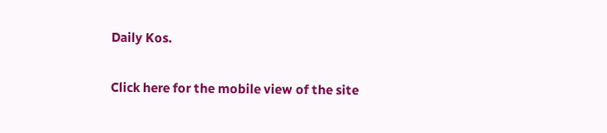Daily Kos.

Click here for the mobile view of the site